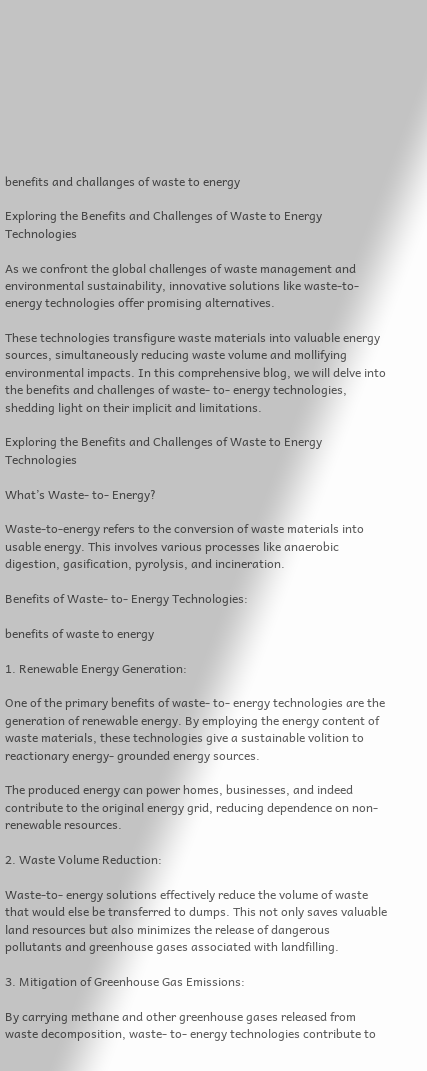benefits and challanges of waste to energy

Exploring the Benefits and Challenges of Waste to Energy Technologies

As we confront the global challenges of waste management and environmental sustainability, innovative solutions like waste-to-energy technologies offer promising alternatives.

These technologies transfigure waste materials into valuable energy sources, simultaneously reducing waste volume and mollifying environmental impacts. In this comprehensive blog, we will delve into the benefits and challenges of waste- to- energy technologies, shedding light on their implicit and limitations.

Exploring the Benefits and Challenges of Waste to Energy Technologies

What’s Waste- to- Energy?

Waste-to-energy refers to the conversion of waste materials into usable energy. This involves various processes like anaerobic digestion, gasification, pyrolysis, and incineration.

Benefits of Waste- to- Energy Technologies:

benefits of waste to energy

1. Renewable Energy Generation:

One of the primary benefits of waste- to- energy technologies are the generation of renewable energy. By employing the energy content of waste materials, these technologies give a sustainable volition to reactionary energy- grounded energy sources.

The produced energy can power homes, businesses, and indeed contribute to the original energy grid, reducing dependence on non-renewable resources.

2. Waste Volume Reduction:

Waste-to- energy solutions effectively reduce the volume of waste that would else be transferred to dumps. This not only saves valuable land resources but also minimizes the release of dangerous pollutants and greenhouse gases associated with landfilling.

3. Mitigation of Greenhouse Gas Emissions:

By carrying methane and other greenhouse gases released from waste decomposition, waste- to- energy technologies contribute to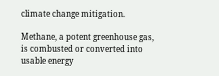climate change mitigation.

Methane, a potent greenhouse gas, is combusted or converted into usable energy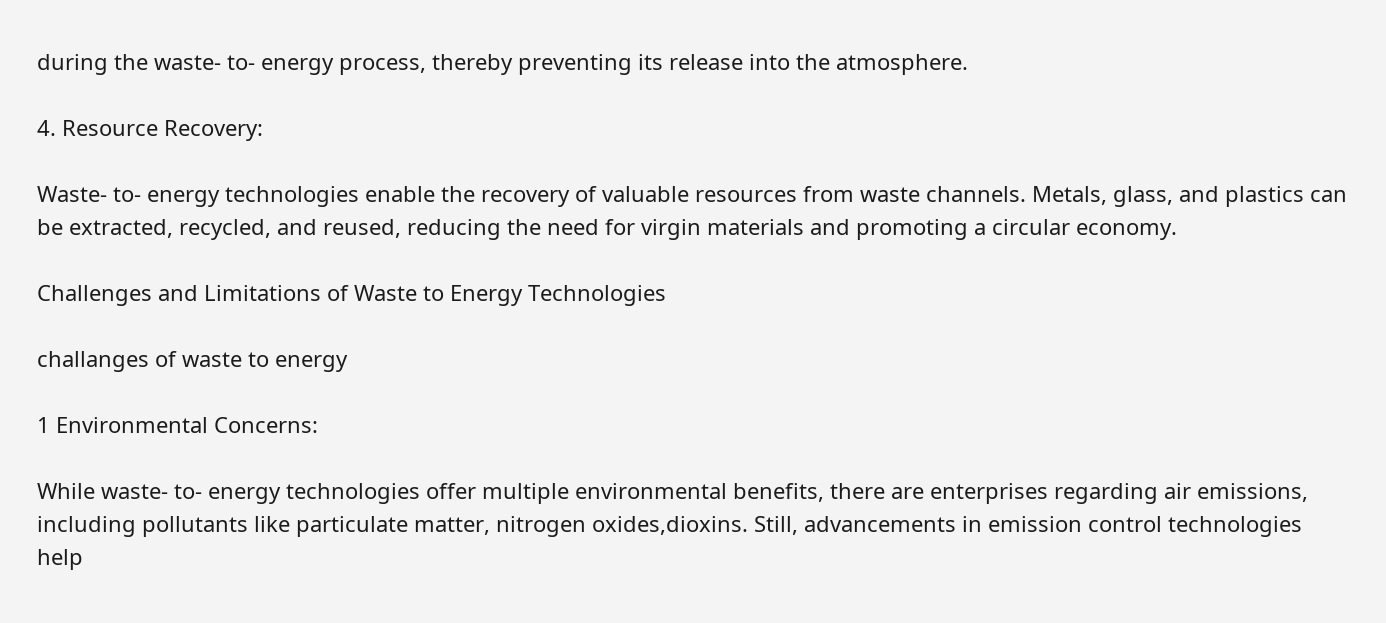during the waste- to- energy process, thereby preventing its release into the atmosphere.

4. Resource Recovery:

Waste- to- energy technologies enable the recovery of valuable resources from waste channels. Metals, glass, and plastics can be extracted, recycled, and reused, reducing the need for virgin materials and promoting a circular economy.

Challenges and Limitations of Waste to Energy Technologies

challanges of waste to energy

1 Environmental Concerns:

While waste- to- energy technologies offer multiple environmental benefits, there are enterprises regarding air emissions, including pollutants like particulate matter, nitrogen oxides,dioxins. Still, advancements in emission control technologies help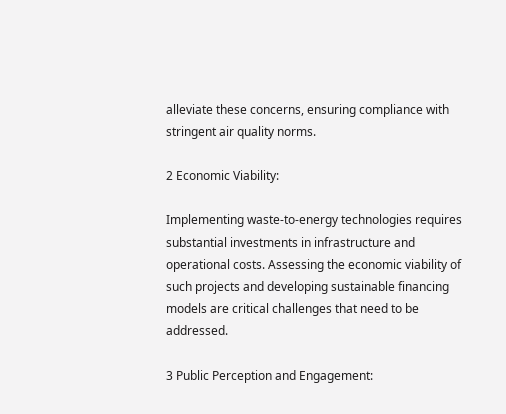alleviate these concerns, ensuring compliance with stringent air quality norms.

2 Economic Viability:

Implementing waste-to-energy technologies requires substantial investments in infrastructure and operational costs. Assessing the economic viability of such projects and developing sustainable financing models are critical challenges that need to be addressed.

3 Public Perception and Engagement: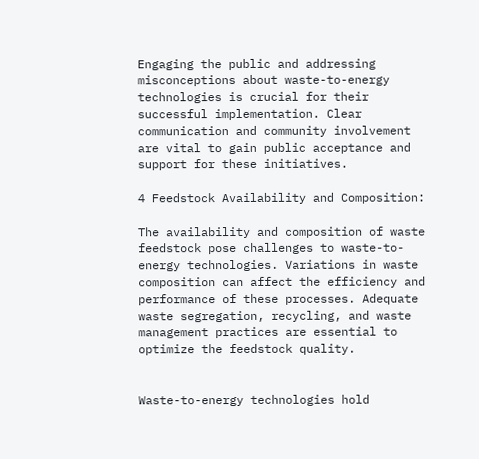Engaging the public and addressing misconceptions about waste-to-energy technologies is crucial for their successful implementation. Clear communication and community involvement are vital to gain public acceptance and support for these initiatives.

4 Feedstock Availability and Composition:

The availability and composition of waste feedstock pose challenges to waste-to-energy technologies. Variations in waste composition can affect the efficiency and performance of these processes. Adequate waste segregation, recycling, and waste management practices are essential to optimize the feedstock quality.


Waste-to-energy technologies hold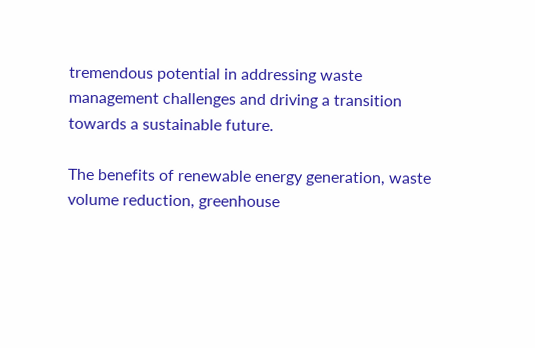tremendous potential in addressing waste management challenges and driving a transition towards a sustainable future.

The benefits of renewable energy generation, waste volume reduction, greenhouse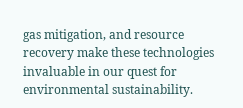gas mitigation, and resource recovery make these technologies invaluable in our quest for environmental sustainability.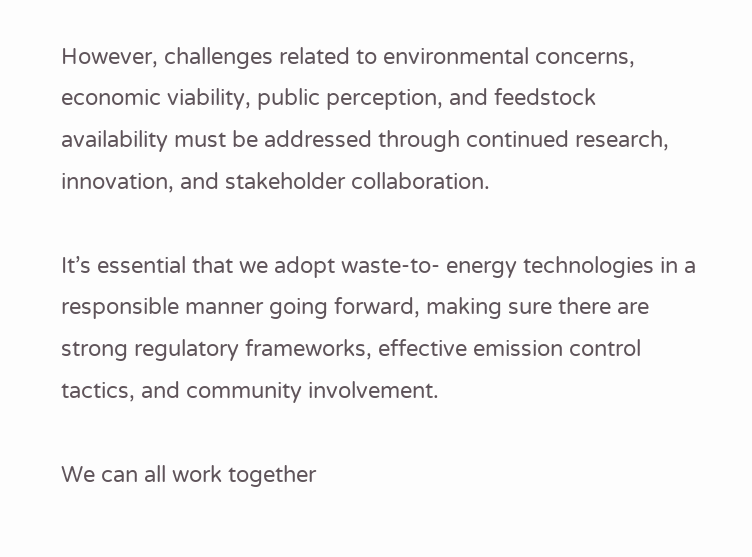However, challenges related to environmental concerns, economic viability, public perception, and feedstock availability must be addressed through continued research, innovation, and stakeholder collaboration.

It’s essential that we adopt waste-to- energy technologies in a responsible manner going forward, making sure there are strong regulatory frameworks, effective emission control tactics, and community involvement.

We can all work together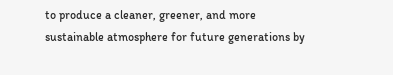to produce a cleaner, greener, and more sustainable atmosphere for future generations by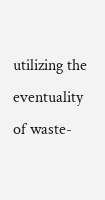utilizing the eventuality of waste-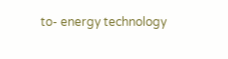to- energy technology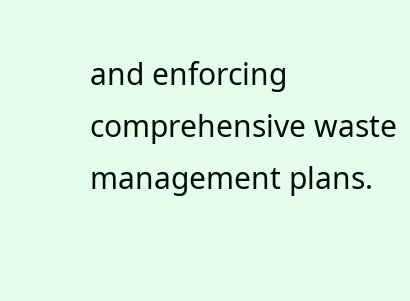and enforcing comprehensive waste management plans.